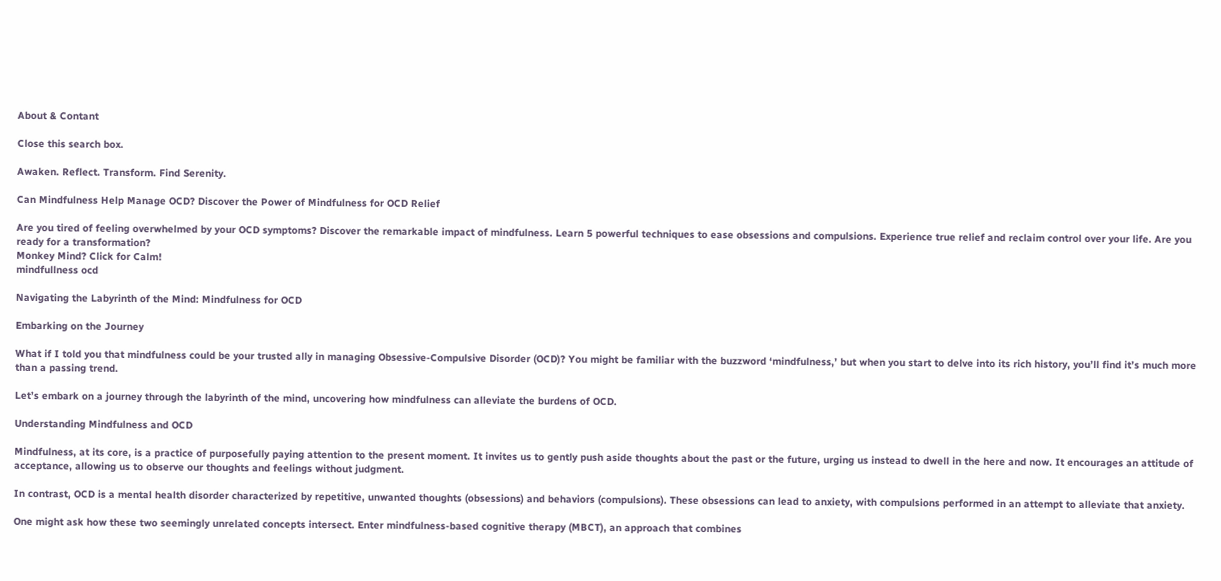About & Contant

Close this search box.

Awaken. Reflect. Transform. Find Serenity.

Can Mindfulness Help Manage OCD? Discover the Power of Mindfulness for OCD Relief

Are you tired of feeling overwhelmed by your OCD symptoms? Discover the remarkable impact of mindfulness. Learn 5 powerful techniques to ease obsessions and compulsions. Experience true relief and reclaim control over your life. Are you ready for a transformation?
Monkey Mind? Click for Calm!
mindfullness ocd

Navigating the Labyrinth of the Mind: Mindfulness for OCD

Embarking on the Journey

What if I told you that mindfulness could be your trusted ally in managing Obsessive-Compulsive Disorder (OCD)? You might be familiar with the buzzword ‘mindfulness,’ but when you start to delve into its rich history, you’ll find it’s much more than a passing trend.

Let’s embark on a journey through the labyrinth of the mind, uncovering how mindfulness can alleviate the burdens of OCD.

Understanding Mindfulness and OCD

Mindfulness, at its core, is a practice of purposefully paying attention to the present moment. It invites us to gently push aside thoughts about the past or the future, urging us instead to dwell in the here and now. It encourages an attitude of acceptance, allowing us to observe our thoughts and feelings without judgment.

In contrast, OCD is a mental health disorder characterized by repetitive, unwanted thoughts (obsessions) and behaviors (compulsions). These obsessions can lead to anxiety, with compulsions performed in an attempt to alleviate that anxiety.

One might ask how these two seemingly unrelated concepts intersect. Enter mindfulness-based cognitive therapy (MBCT), an approach that combines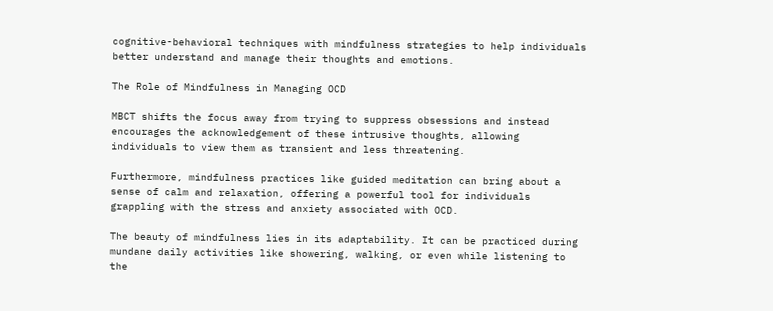cognitive-behavioral techniques with mindfulness strategies to help individuals better understand and manage their thoughts and emotions.

The Role of Mindfulness in Managing OCD

MBCT shifts the focus away from trying to suppress obsessions and instead encourages the acknowledgement of these intrusive thoughts, allowing individuals to view them as transient and less threatening.

Furthermore, mindfulness practices like guided meditation can bring about a sense of calm and relaxation, offering a powerful tool for individuals grappling with the stress and anxiety associated with OCD.

The beauty of mindfulness lies in its adaptability. It can be practiced during mundane daily activities like showering, walking, or even while listening to the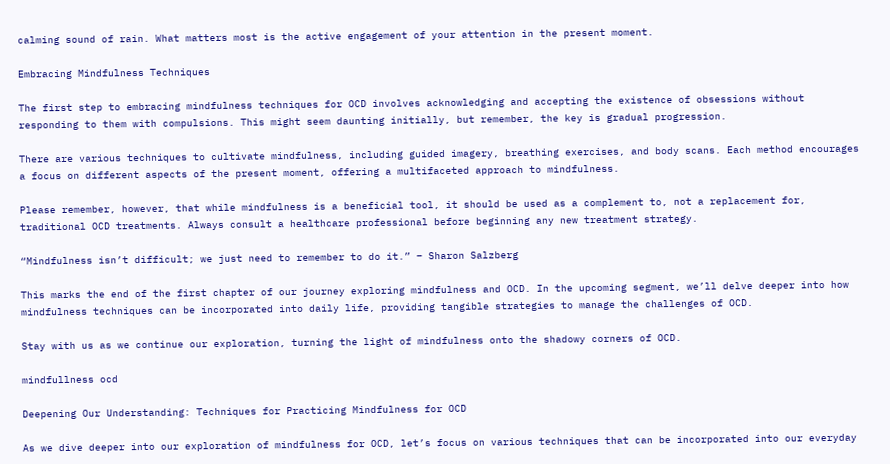calming sound of rain. What matters most is the active engagement of your attention in the present moment.

Embracing Mindfulness Techniques

The first step to embracing mindfulness techniques for OCD involves acknowledging and accepting the existence of obsessions without responding to them with compulsions. This might seem daunting initially, but remember, the key is gradual progression.

There are various techniques to cultivate mindfulness, including guided imagery, breathing exercises, and body scans. Each method encourages a focus on different aspects of the present moment, offering a multifaceted approach to mindfulness.

Please remember, however, that while mindfulness is a beneficial tool, it should be used as a complement to, not a replacement for, traditional OCD treatments. Always consult a healthcare professional before beginning any new treatment strategy.

“Mindfulness isn’t difficult; we just need to remember to do it.” – Sharon Salzberg

This marks the end of the first chapter of our journey exploring mindfulness and OCD. In the upcoming segment, we’ll delve deeper into how mindfulness techniques can be incorporated into daily life, providing tangible strategies to manage the challenges of OCD.

Stay with us as we continue our exploration, turning the light of mindfulness onto the shadowy corners of OCD.

mindfullness ocd

Deepening Our Understanding: Techniques for Practicing Mindfulness for OCD

As we dive deeper into our exploration of mindfulness for OCD, let’s focus on various techniques that can be incorporated into our everyday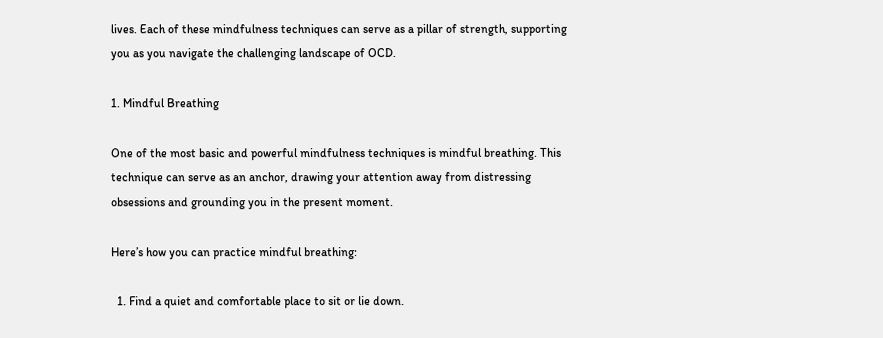lives. Each of these mindfulness techniques can serve as a pillar of strength, supporting you as you navigate the challenging landscape of OCD.

1. Mindful Breathing

One of the most basic and powerful mindfulness techniques is mindful breathing. This technique can serve as an anchor, drawing your attention away from distressing obsessions and grounding you in the present moment.

Here’s how you can practice mindful breathing:

  1. Find a quiet and comfortable place to sit or lie down.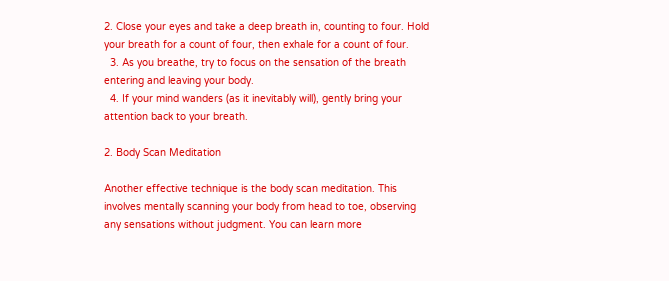2. Close your eyes and take a deep breath in, counting to four. Hold your breath for a count of four, then exhale for a count of four.
  3. As you breathe, try to focus on the sensation of the breath entering and leaving your body.
  4. If your mind wanders (as it inevitably will), gently bring your attention back to your breath.

2. Body Scan Meditation

Another effective technique is the body scan meditation. This involves mentally scanning your body from head to toe, observing any sensations without judgment. You can learn more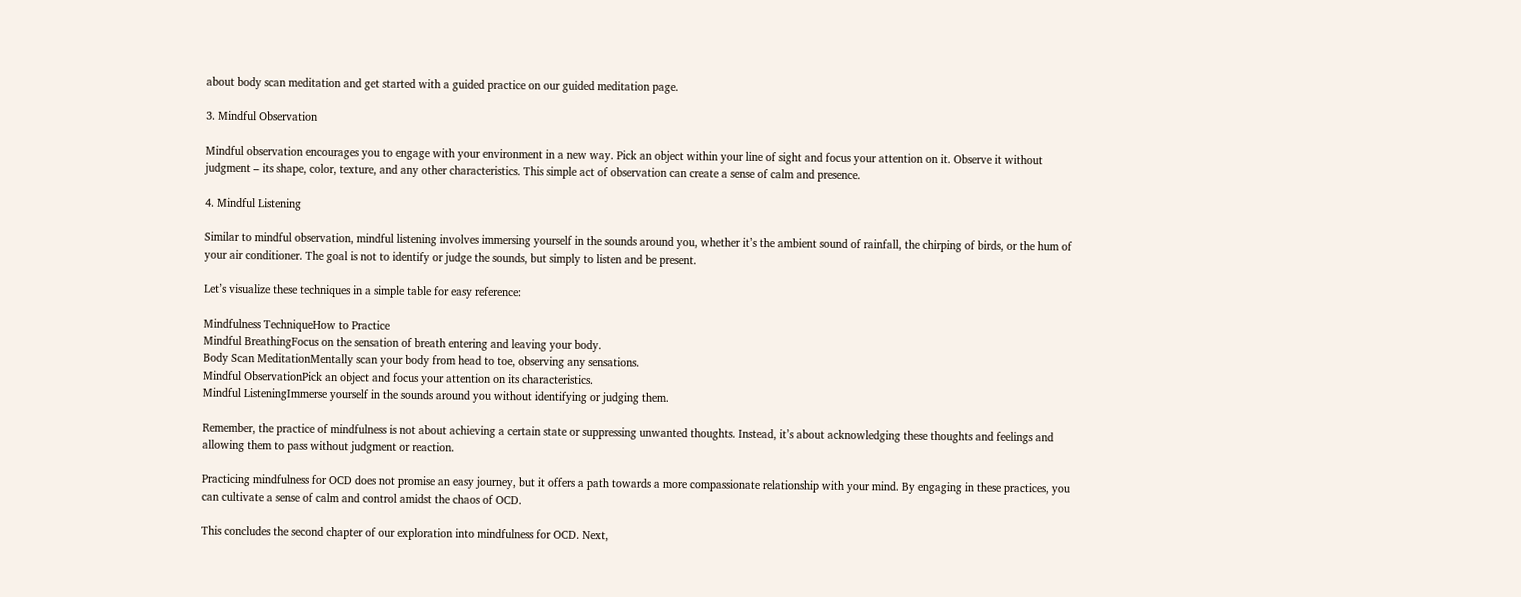about body scan meditation and get started with a guided practice on our guided meditation page.

3. Mindful Observation

Mindful observation encourages you to engage with your environment in a new way. Pick an object within your line of sight and focus your attention on it. Observe it without judgment – its shape, color, texture, and any other characteristics. This simple act of observation can create a sense of calm and presence.

4. Mindful Listening

Similar to mindful observation, mindful listening involves immersing yourself in the sounds around you, whether it’s the ambient sound of rainfall, the chirping of birds, or the hum of your air conditioner. The goal is not to identify or judge the sounds, but simply to listen and be present.

Let’s visualize these techniques in a simple table for easy reference:

Mindfulness TechniqueHow to Practice
Mindful BreathingFocus on the sensation of breath entering and leaving your body.
Body Scan MeditationMentally scan your body from head to toe, observing any sensations.
Mindful ObservationPick an object and focus your attention on its characteristics.
Mindful ListeningImmerse yourself in the sounds around you without identifying or judging them.

Remember, the practice of mindfulness is not about achieving a certain state or suppressing unwanted thoughts. Instead, it’s about acknowledging these thoughts and feelings and allowing them to pass without judgment or reaction.

Practicing mindfulness for OCD does not promise an easy journey, but it offers a path towards a more compassionate relationship with your mind. By engaging in these practices, you can cultivate a sense of calm and control amidst the chaos of OCD.

This concludes the second chapter of our exploration into mindfulness for OCD. Next,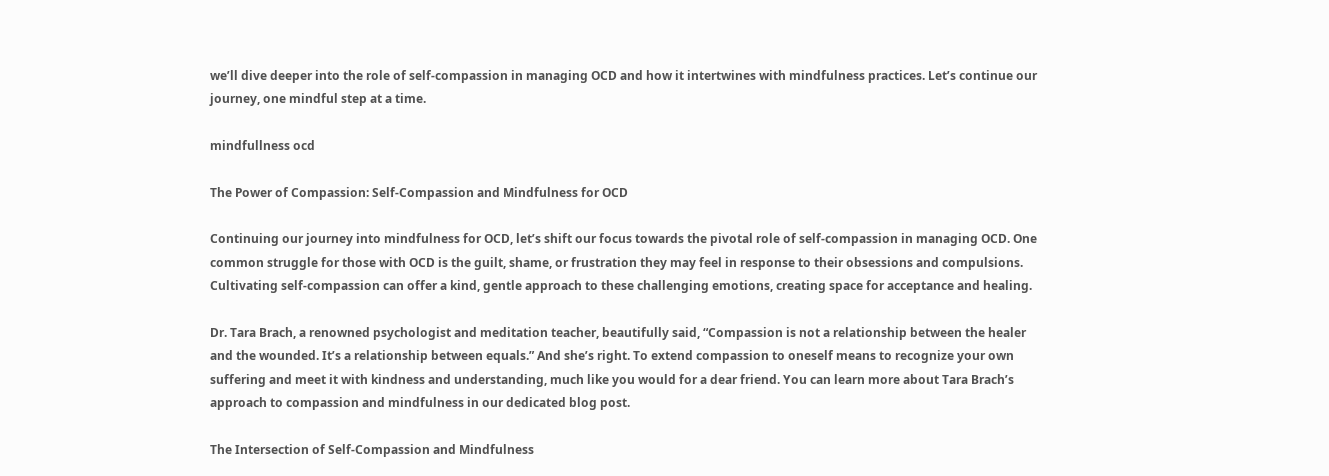we’ll dive deeper into the role of self-compassion in managing OCD and how it intertwines with mindfulness practices. Let’s continue our journey, one mindful step at a time.

mindfullness ocd

The Power of Compassion: Self-Compassion and Mindfulness for OCD

Continuing our journey into mindfulness for OCD, let’s shift our focus towards the pivotal role of self-compassion in managing OCD. One common struggle for those with OCD is the guilt, shame, or frustration they may feel in response to their obsessions and compulsions. Cultivating self-compassion can offer a kind, gentle approach to these challenging emotions, creating space for acceptance and healing.

Dr. Tara Brach, a renowned psychologist and meditation teacher, beautifully said, “Compassion is not a relationship between the healer and the wounded. It’s a relationship between equals.” And she’s right. To extend compassion to oneself means to recognize your own suffering and meet it with kindness and understanding, much like you would for a dear friend. You can learn more about Tara Brach’s approach to compassion and mindfulness in our dedicated blog post.

The Intersection of Self-Compassion and Mindfulness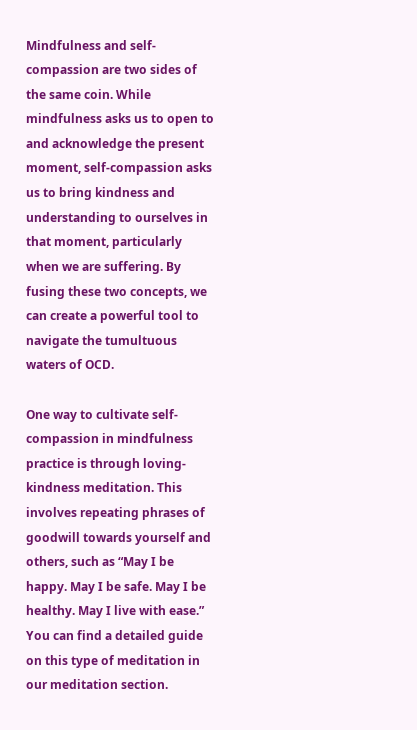Mindfulness and self-compassion are two sides of the same coin. While mindfulness asks us to open to and acknowledge the present moment, self-compassion asks us to bring kindness and understanding to ourselves in that moment, particularly when we are suffering. By fusing these two concepts, we can create a powerful tool to navigate the tumultuous waters of OCD.

One way to cultivate self-compassion in mindfulness practice is through loving-kindness meditation. This involves repeating phrases of goodwill towards yourself and others, such as “May I be happy. May I be safe. May I be healthy. May I live with ease.” You can find a detailed guide on this type of meditation in our meditation section.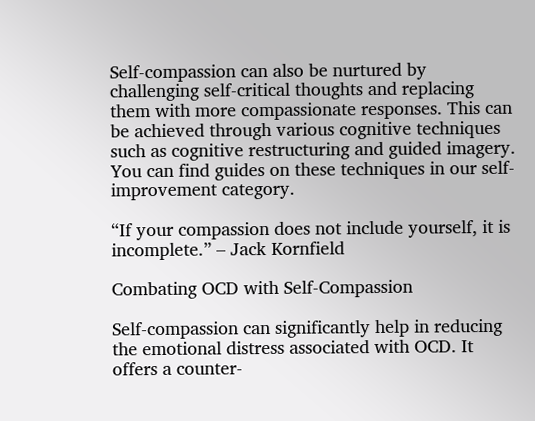Self-compassion can also be nurtured by challenging self-critical thoughts and replacing them with more compassionate responses. This can be achieved through various cognitive techniques such as cognitive restructuring and guided imagery. You can find guides on these techniques in our self-improvement category.

“If your compassion does not include yourself, it is incomplete.” – Jack Kornfield

Combating OCD with Self-Compassion

Self-compassion can significantly help in reducing the emotional distress associated with OCD. It offers a counter-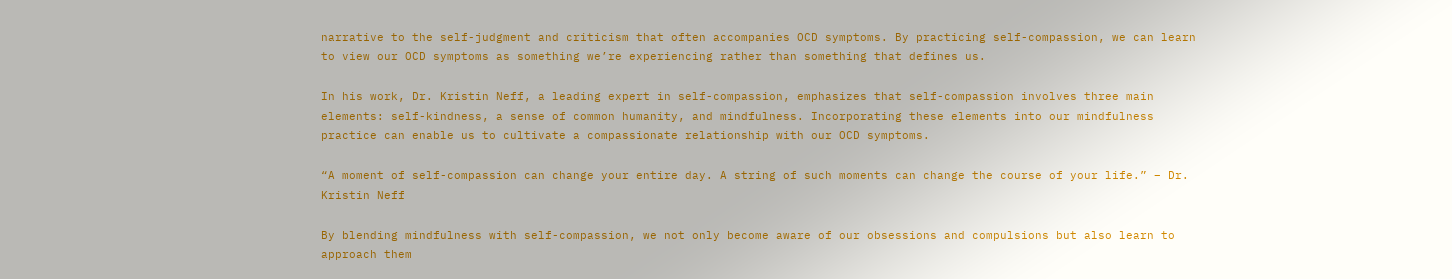narrative to the self-judgment and criticism that often accompanies OCD symptoms. By practicing self-compassion, we can learn to view our OCD symptoms as something we’re experiencing rather than something that defines us.

In his work, Dr. Kristin Neff, a leading expert in self-compassion, emphasizes that self-compassion involves three main elements: self-kindness, a sense of common humanity, and mindfulness. Incorporating these elements into our mindfulness practice can enable us to cultivate a compassionate relationship with our OCD symptoms.

“A moment of self-compassion can change your entire day. A string of such moments can change the course of your life.” – Dr. Kristin Neff

By blending mindfulness with self-compassion, we not only become aware of our obsessions and compulsions but also learn to approach them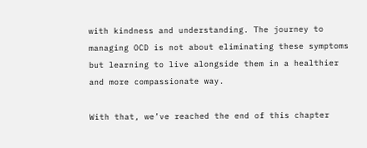with kindness and understanding. The journey to managing OCD is not about eliminating these symptoms but learning to live alongside them in a healthier and more compassionate way.

With that, we’ve reached the end of this chapter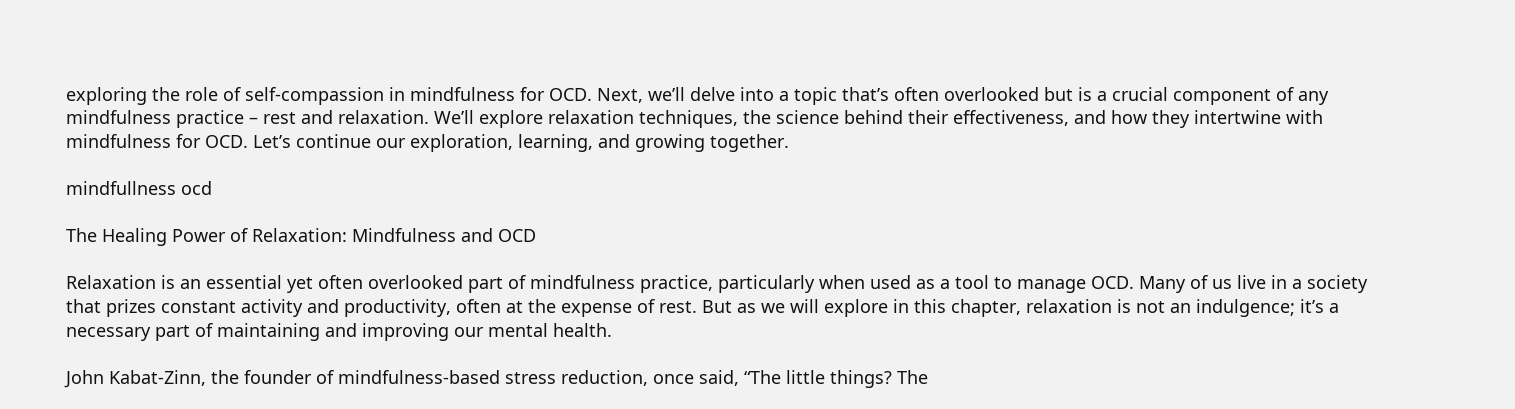exploring the role of self-compassion in mindfulness for OCD. Next, we’ll delve into a topic that’s often overlooked but is a crucial component of any mindfulness practice – rest and relaxation. We’ll explore relaxation techniques, the science behind their effectiveness, and how they intertwine with mindfulness for OCD. Let’s continue our exploration, learning, and growing together.

mindfullness ocd

The Healing Power of Relaxation: Mindfulness and OCD

Relaxation is an essential yet often overlooked part of mindfulness practice, particularly when used as a tool to manage OCD. Many of us live in a society that prizes constant activity and productivity, often at the expense of rest. But as we will explore in this chapter, relaxation is not an indulgence; it’s a necessary part of maintaining and improving our mental health.

John Kabat-Zinn, the founder of mindfulness-based stress reduction, once said, “The little things? The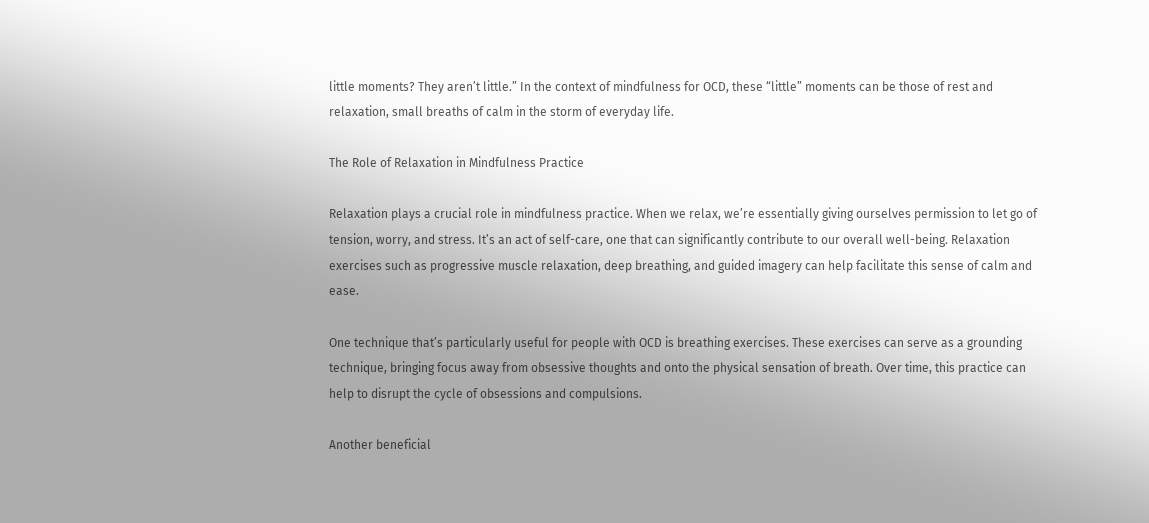little moments? They aren’t little.” In the context of mindfulness for OCD, these “little” moments can be those of rest and relaxation, small breaths of calm in the storm of everyday life.

The Role of Relaxation in Mindfulness Practice

Relaxation plays a crucial role in mindfulness practice. When we relax, we’re essentially giving ourselves permission to let go of tension, worry, and stress. It’s an act of self-care, one that can significantly contribute to our overall well-being. Relaxation exercises such as progressive muscle relaxation, deep breathing, and guided imagery can help facilitate this sense of calm and ease.

One technique that’s particularly useful for people with OCD is breathing exercises. These exercises can serve as a grounding technique, bringing focus away from obsessive thoughts and onto the physical sensation of breath. Over time, this practice can help to disrupt the cycle of obsessions and compulsions.

Another beneficial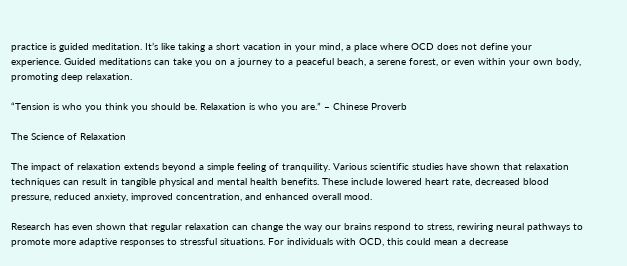practice is guided meditation. It’s like taking a short vacation in your mind, a place where OCD does not define your experience. Guided meditations can take you on a journey to a peaceful beach, a serene forest, or even within your own body, promoting deep relaxation.

“Tension is who you think you should be. Relaxation is who you are.” – Chinese Proverb

The Science of Relaxation

The impact of relaxation extends beyond a simple feeling of tranquility. Various scientific studies have shown that relaxation techniques can result in tangible physical and mental health benefits. These include lowered heart rate, decreased blood pressure, reduced anxiety, improved concentration, and enhanced overall mood.

Research has even shown that regular relaxation can change the way our brains respond to stress, rewiring neural pathways to promote more adaptive responses to stressful situations. For individuals with OCD, this could mean a decrease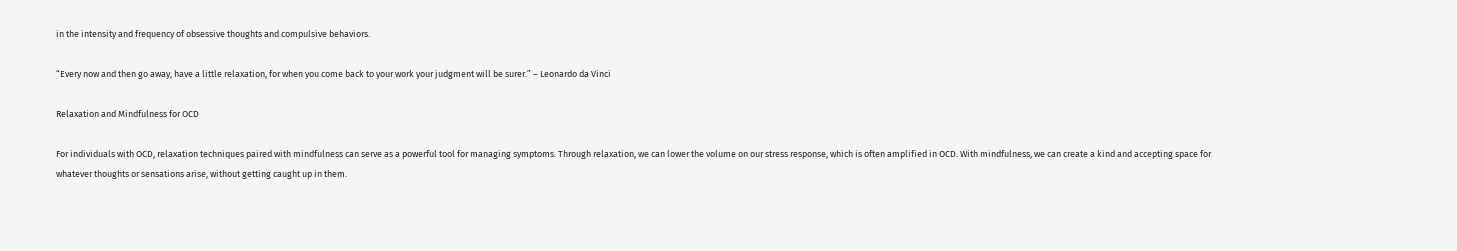in the intensity and frequency of obsessive thoughts and compulsive behaviors.

“Every now and then go away, have a little relaxation, for when you come back to your work your judgment will be surer.” – Leonardo da Vinci

Relaxation and Mindfulness for OCD

For individuals with OCD, relaxation techniques paired with mindfulness can serve as a powerful tool for managing symptoms. Through relaxation, we can lower the volume on our stress response, which is often amplified in OCD. With mindfulness, we can create a kind and accepting space for whatever thoughts or sensations arise, without getting caught up in them.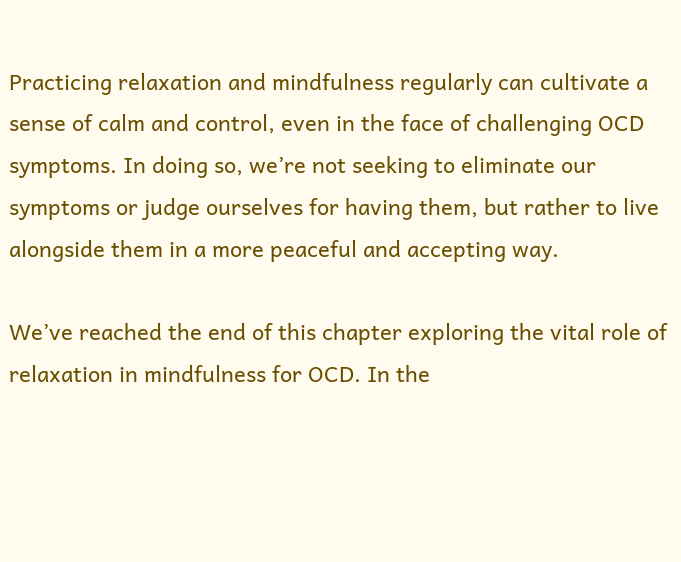Practicing relaxation and mindfulness regularly can cultivate a sense of calm and control, even in the face of challenging OCD symptoms. In doing so, we’re not seeking to eliminate our symptoms or judge ourselves for having them, but rather to live alongside them in a more peaceful and accepting way.

We’ve reached the end of this chapter exploring the vital role of relaxation in mindfulness for OCD. In the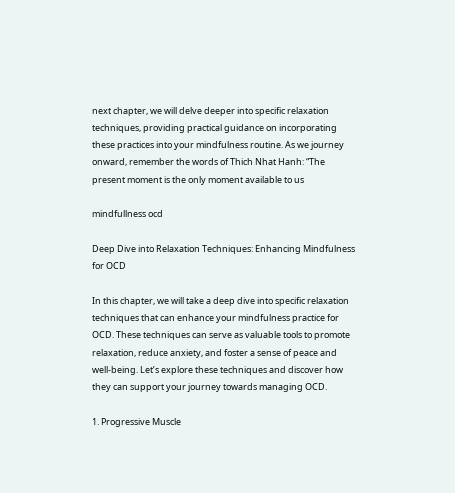next chapter, we will delve deeper into specific relaxation techniques, providing practical guidance on incorporating these practices into your mindfulness routine. As we journey onward, remember the words of Thich Nhat Hanh: “The present moment is the only moment available to us

mindfullness ocd

Deep Dive into Relaxation Techniques: Enhancing Mindfulness for OCD

In this chapter, we will take a deep dive into specific relaxation techniques that can enhance your mindfulness practice for OCD. These techniques can serve as valuable tools to promote relaxation, reduce anxiety, and foster a sense of peace and well-being. Let’s explore these techniques and discover how they can support your journey towards managing OCD.

1. Progressive Muscle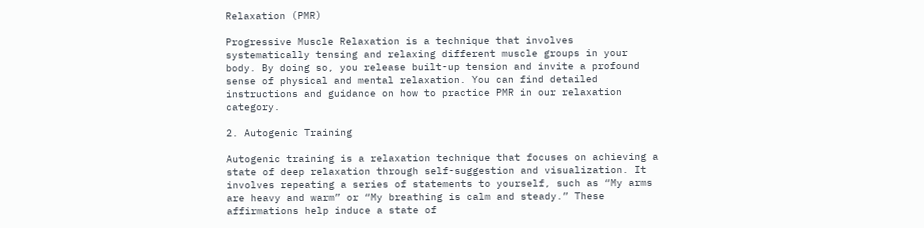Relaxation (PMR)

Progressive Muscle Relaxation is a technique that involves systematically tensing and relaxing different muscle groups in your body. By doing so, you release built-up tension and invite a profound sense of physical and mental relaxation. You can find detailed instructions and guidance on how to practice PMR in our relaxation category.

2. Autogenic Training

Autogenic training is a relaxation technique that focuses on achieving a state of deep relaxation through self-suggestion and visualization. It involves repeating a series of statements to yourself, such as “My arms are heavy and warm” or “My breathing is calm and steady.” These affirmations help induce a state of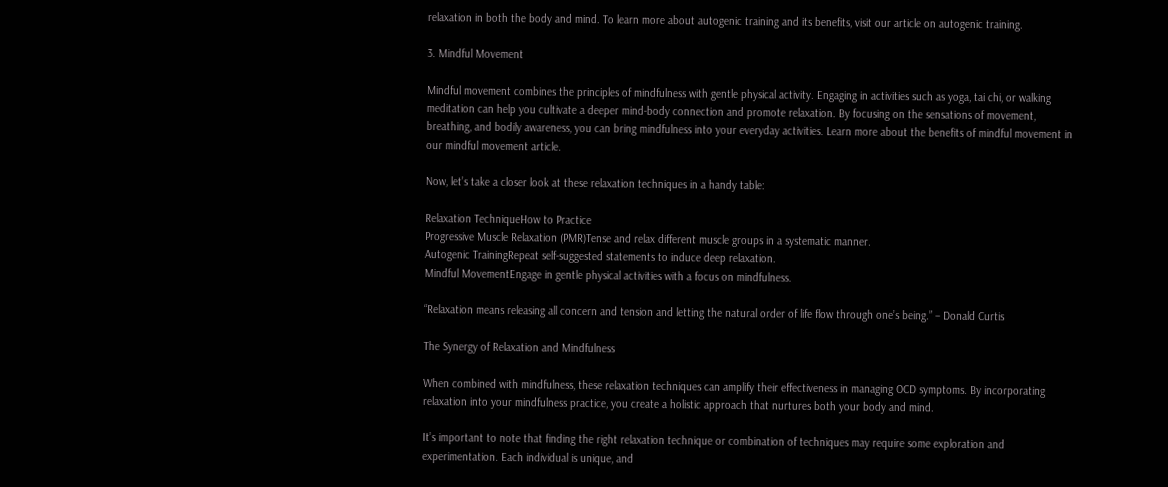relaxation in both the body and mind. To learn more about autogenic training and its benefits, visit our article on autogenic training.

3. Mindful Movement

Mindful movement combines the principles of mindfulness with gentle physical activity. Engaging in activities such as yoga, tai chi, or walking meditation can help you cultivate a deeper mind-body connection and promote relaxation. By focusing on the sensations of movement, breathing, and bodily awareness, you can bring mindfulness into your everyday activities. Learn more about the benefits of mindful movement in our mindful movement article.

Now, let’s take a closer look at these relaxation techniques in a handy table:

Relaxation TechniqueHow to Practice
Progressive Muscle Relaxation (PMR)Tense and relax different muscle groups in a systematic manner.
Autogenic TrainingRepeat self-suggested statements to induce deep relaxation.
Mindful MovementEngage in gentle physical activities with a focus on mindfulness.

“Relaxation means releasing all concern and tension and letting the natural order of life flow through one’s being.” – Donald Curtis

The Synergy of Relaxation and Mindfulness

When combined with mindfulness, these relaxation techniques can amplify their effectiveness in managing OCD symptoms. By incorporating relaxation into your mindfulness practice, you create a holistic approach that nurtures both your body and mind.

It’s important to note that finding the right relaxation technique or combination of techniques may require some exploration and experimentation. Each individual is unique, and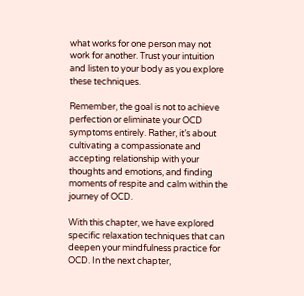what works for one person may not work for another. Trust your intuition and listen to your body as you explore these techniques.

Remember, the goal is not to achieve perfection or eliminate your OCD symptoms entirely. Rather, it’s about cultivating a compassionate and accepting relationship with your thoughts and emotions, and finding moments of respite and calm within the journey of OCD.

With this chapter, we have explored specific relaxation techniques that can deepen your mindfulness practice for OCD. In the next chapter,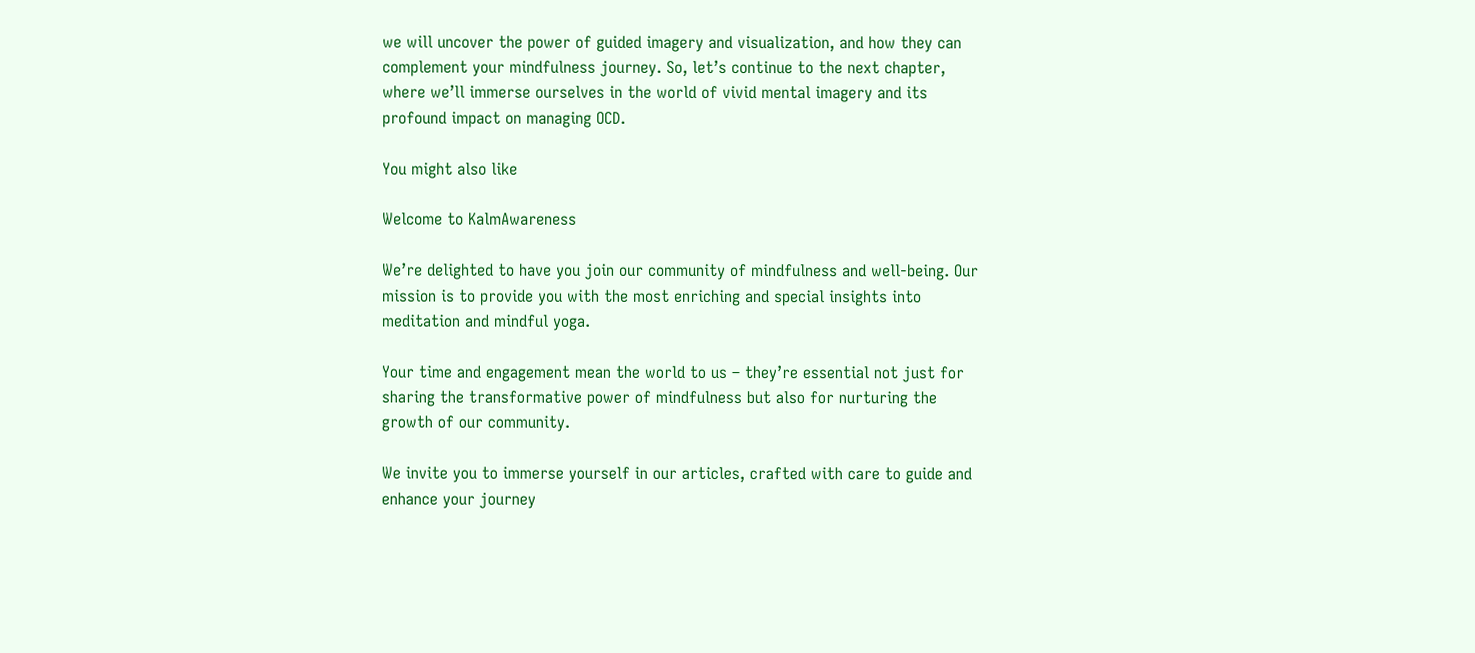we will uncover the power of guided imagery and visualization, and how they can complement your mindfulness journey. So, let’s continue to the next chapter, where we’ll immerse ourselves in the world of vivid mental imagery and its profound impact on managing OCD.

You might also like

Welcome to KalmAwareness

We’re delighted to have you join our community of mindfulness and well-being. Our mission is to provide you with the most enriching and special insights into meditation and mindful yoga.

Your time and engagement mean the world to us – they’re essential not just for sharing the transformative power of mindfulness but also for nurturing the growth of our community.

We invite you to immerse yourself in our articles, crafted with care to guide and enhance your journey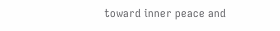toward inner peace and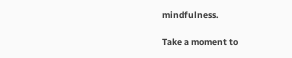mindfulness.

Take a moment to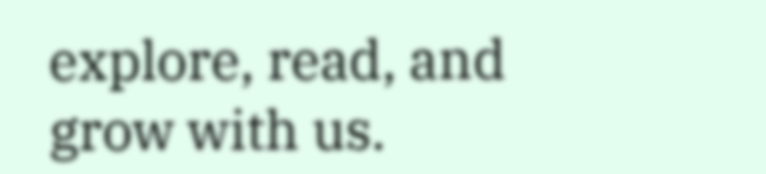explore, read, and grow with us.